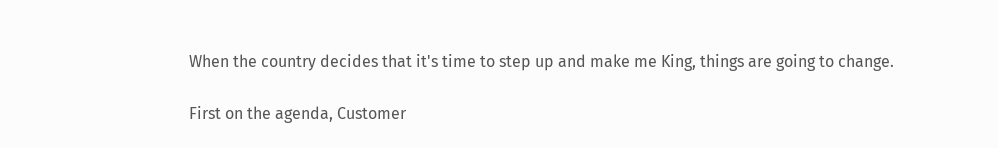When the country decides that it's time to step up and make me King, things are going to change.

First on the agenda, Customer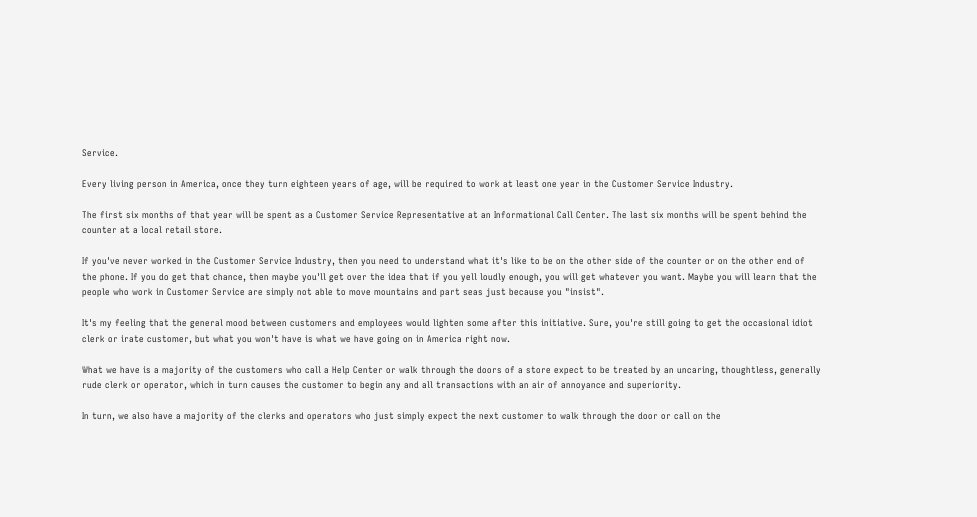Service.

Every living person in America, once they turn eighteen years of age, will be required to work at least one year in the Customer Service Industry.

The first six months of that year will be spent as a Customer Service Representative at an Informational Call Center. The last six months will be spent behind the counter at a local retail store.

If you've never worked in the Customer Service Industry, then you need to understand what it's like to be on the other side of the counter or on the other end of the phone. If you do get that chance, then maybe you'll get over the idea that if you yell loudly enough, you will get whatever you want. Maybe you will learn that the people who work in Customer Service are simply not able to move mountains and part seas just because you "insist".

It's my feeling that the general mood between customers and employees would lighten some after this initiative. Sure, you're still going to get the occasional idiot clerk or irate customer, but what you won't have is what we have going on in America right now.

What we have is a majority of the customers who call a Help Center or walk through the doors of a store expect to be treated by an uncaring, thoughtless, generally rude clerk or operator, which in turn causes the customer to begin any and all transactions with an air of annoyance and superiority.

In turn, we also have a majority of the clerks and operators who just simply expect the next customer to walk through the door or call on the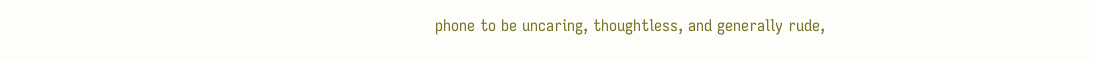phone to be uncaring, thoughtless, and generally rude,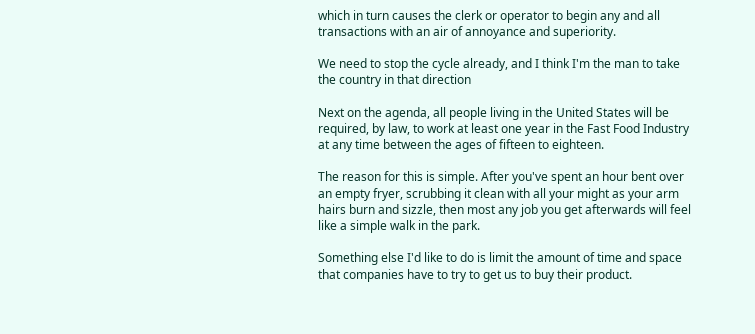which in turn causes the clerk or operator to begin any and all transactions with an air of annoyance and superiority.

We need to stop the cycle already, and I think I'm the man to take the country in that direction

Next on the agenda, all people living in the United States will be required, by law, to work at least one year in the Fast Food Industry at any time between the ages of fifteen to eighteen.

The reason for this is simple. After you've spent an hour bent over an empty fryer, scrubbing it clean with all your might as your arm hairs burn and sizzle, then most any job you get afterwards will feel like a simple walk in the park.

Something else I'd like to do is limit the amount of time and space that companies have to try to get us to buy their product.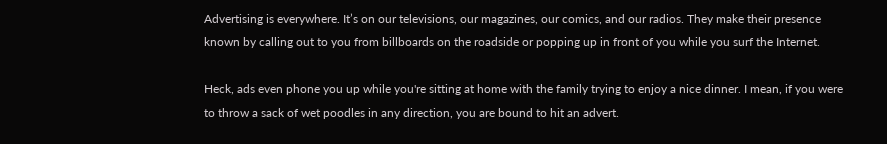Advertising is everywhere. It’s on our televisions, our magazines, our comics, and our radios. They make their presence known by calling out to you from billboards on the roadside or popping up in front of you while you surf the Internet.

Heck, ads even phone you up while you're sitting at home with the family trying to enjoy a nice dinner. I mean, if you were to throw a sack of wet poodles in any direction, you are bound to hit an advert.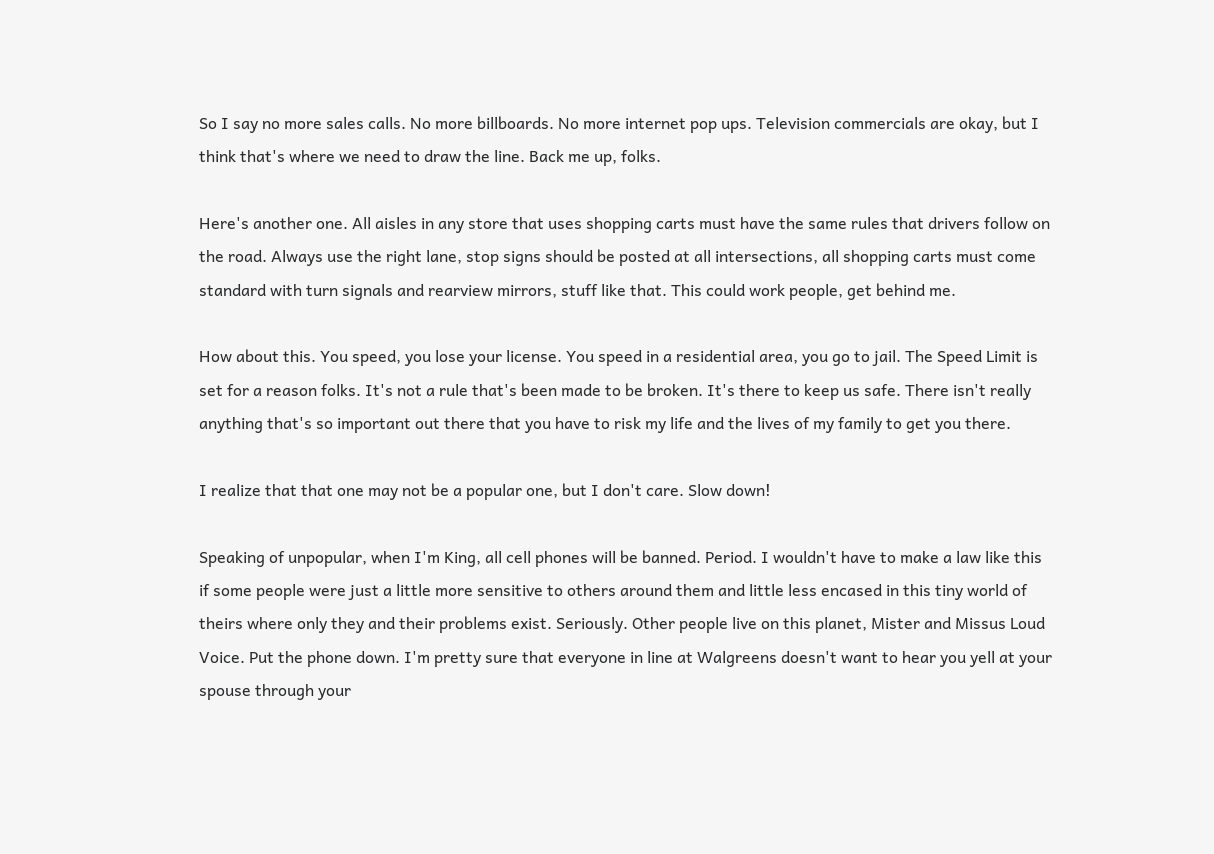So I say no more sales calls. No more billboards. No more internet pop ups. Television commercials are okay, but I think that's where we need to draw the line. Back me up, folks.

Here's another one. All aisles in any store that uses shopping carts must have the same rules that drivers follow on the road. Always use the right lane, stop signs should be posted at all intersections, all shopping carts must come standard with turn signals and rearview mirrors, stuff like that. This could work people, get behind me.

How about this. You speed, you lose your license. You speed in a residential area, you go to jail. The Speed Limit is set for a reason folks. It's not a rule that's been made to be broken. It's there to keep us safe. There isn't really anything that's so important out there that you have to risk my life and the lives of my family to get you there.

I realize that that one may not be a popular one, but I don't care. Slow down!

Speaking of unpopular, when I'm King, all cell phones will be banned. Period. I wouldn't have to make a law like this if some people were just a little more sensitive to others around them and little less encased in this tiny world of theirs where only they and their problems exist. Seriously. Other people live on this planet, Mister and Missus Loud Voice. Put the phone down. I'm pretty sure that everyone in line at Walgreens doesn't want to hear you yell at your spouse through your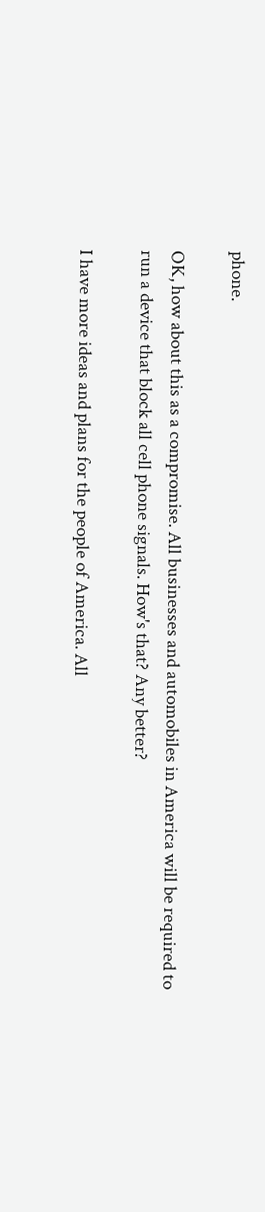phone.

OK, how about this as a compromise. All businesses and automobiles in America will be required to run a device that block all cell phone signals. How's that? Any better?

I have more ideas and plans for the people of America. All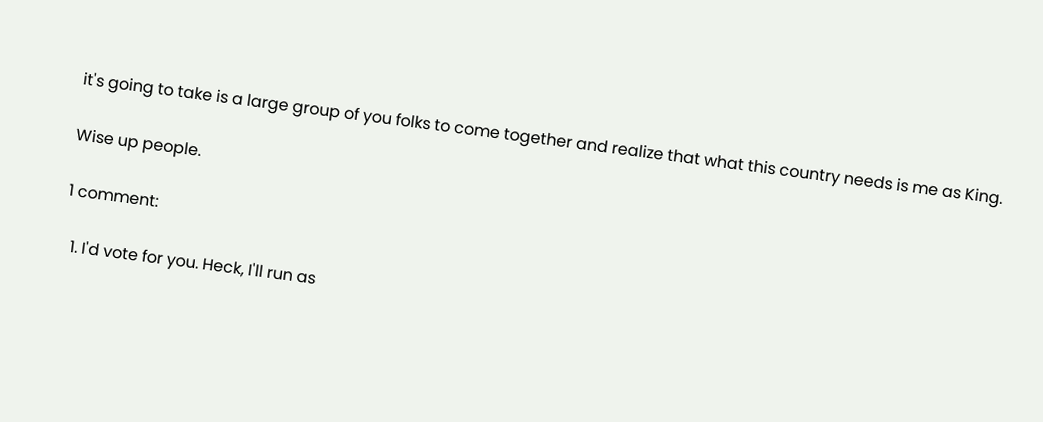it's going to take is a large group of you folks to come together and realize that what this country needs is me as King.

Wise up people.

1 comment:

  1. I'd vote for you. Heck, I'll run as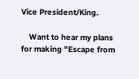Vice President/King.

    Want to hear my plans for making "Escape from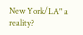New York/LA" a reality?